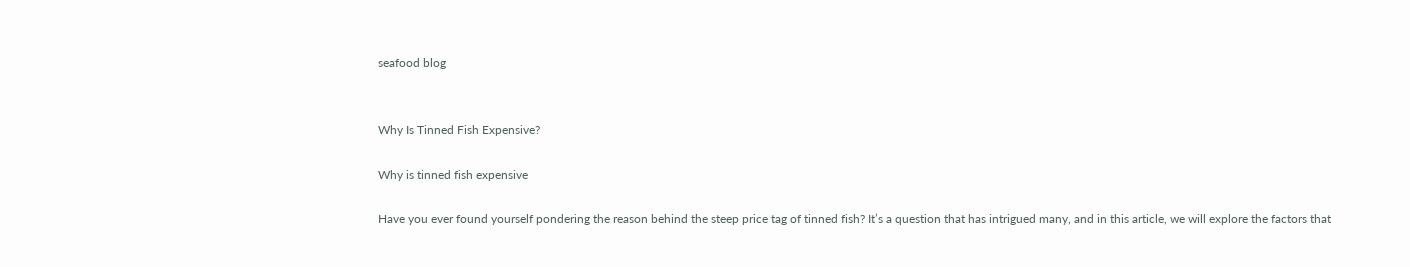seafood blog


Why Is Tinned Fish Expensive?

Why is tinned fish expensive

Have you ever found yourself pondering the reason behind the steep price tag of tinned fish? It’s a question that has intrigued many, and in this article, we will explore the factors that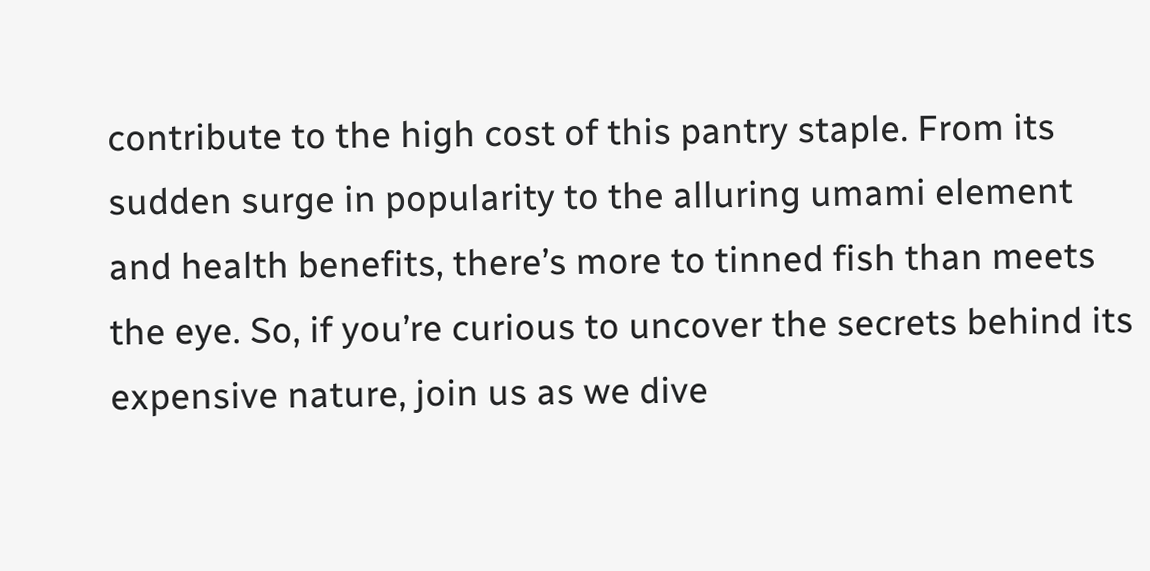contribute to the high cost of this pantry staple. From its sudden surge in popularity to the alluring umami element and health benefits, there’s more to tinned fish than meets the eye. So, if you’re curious to uncover the secrets behind its expensive nature, join us as we dive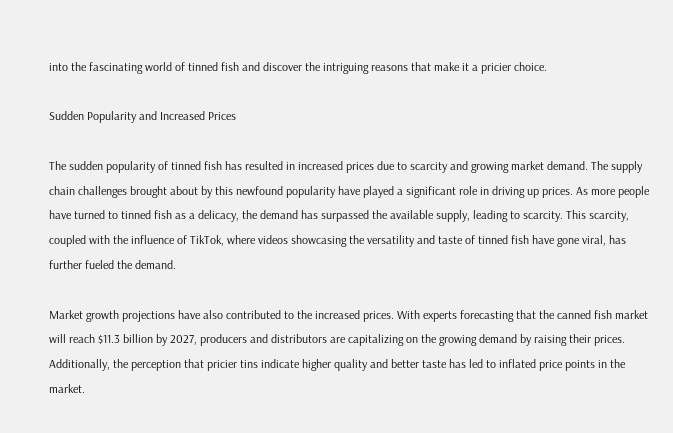into the fascinating world of tinned fish and discover the intriguing reasons that make it a pricier choice.

Sudden Popularity and Increased Prices

The sudden popularity of tinned fish has resulted in increased prices due to scarcity and growing market demand. The supply chain challenges brought about by this newfound popularity have played a significant role in driving up prices. As more people have turned to tinned fish as a delicacy, the demand has surpassed the available supply, leading to scarcity. This scarcity, coupled with the influence of TikTok, where videos showcasing the versatility and taste of tinned fish have gone viral, has further fueled the demand.

Market growth projections have also contributed to the increased prices. With experts forecasting that the canned fish market will reach $11.3 billion by 2027, producers and distributors are capitalizing on the growing demand by raising their prices. Additionally, the perception that pricier tins indicate higher quality and better taste has led to inflated price points in the market.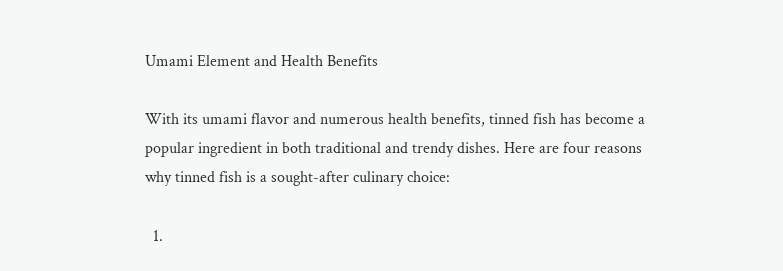Umami Element and Health Benefits

With its umami flavor and numerous health benefits, tinned fish has become a popular ingredient in both traditional and trendy dishes. Here are four reasons why tinned fish is a sought-after culinary choice:

  1.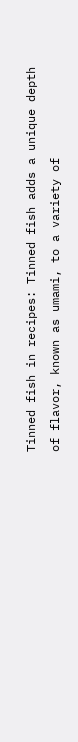Tinned fish in recipes: Tinned fish adds a unique depth of flavor, known as umami, to a variety of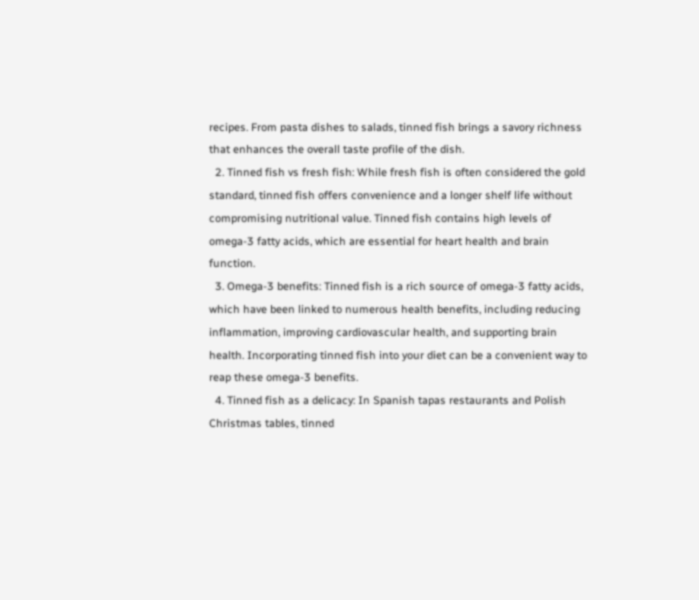recipes. From pasta dishes to salads, tinned fish brings a savory richness that enhances the overall taste profile of the dish.
  2. Tinned fish vs fresh fish: While fresh fish is often considered the gold standard, tinned fish offers convenience and a longer shelf life without compromising nutritional value. Tinned fish contains high levels of omega-3 fatty acids, which are essential for heart health and brain function.
  3. Omega-3 benefits: Tinned fish is a rich source of omega-3 fatty acids, which have been linked to numerous health benefits, including reducing inflammation, improving cardiovascular health, and supporting brain health. Incorporating tinned fish into your diet can be a convenient way to reap these omega-3 benefits.
  4. Tinned fish as a delicacy: In Spanish tapas restaurants and Polish Christmas tables, tinned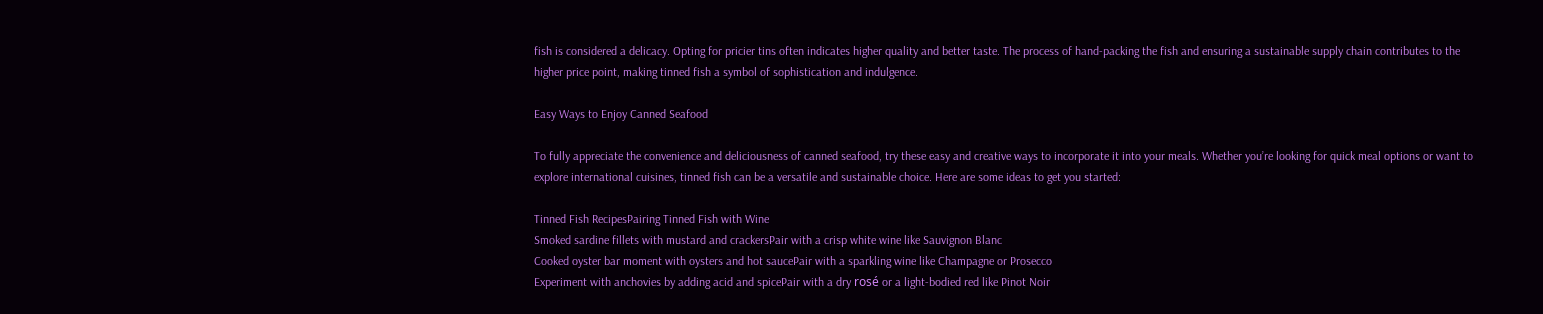fish is considered a delicacy. Opting for pricier tins often indicates higher quality and better taste. The process of hand-packing the fish and ensuring a sustainable supply chain contributes to the higher price point, making tinned fish a symbol of sophistication and indulgence.

Easy Ways to Enjoy Canned Seafood

To fully appreciate the convenience and deliciousness of canned seafood, try these easy and creative ways to incorporate it into your meals. Whether you’re looking for quick meal options or want to explore international cuisines, tinned fish can be a versatile and sustainable choice. Here are some ideas to get you started:

Tinned Fish RecipesPairing Tinned Fish with Wine
Smoked sardine fillets with mustard and crackersPair with a crisp white wine like Sauvignon Blanc
Cooked oyster bar moment with oysters and hot saucePair with a sparkling wine like Champagne or Prosecco
Experiment with anchovies by adding acid and spicePair with a dry rosé or a light-bodied red like Pinot Noir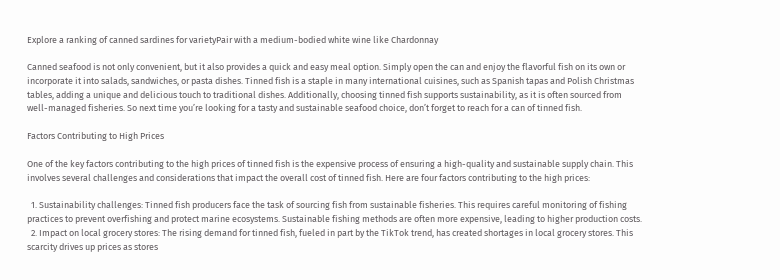Explore a ranking of canned sardines for varietyPair with a medium-bodied white wine like Chardonnay

Canned seafood is not only convenient, but it also provides a quick and easy meal option. Simply open the can and enjoy the flavorful fish on its own or incorporate it into salads, sandwiches, or pasta dishes. Tinned fish is a staple in many international cuisines, such as Spanish tapas and Polish Christmas tables, adding a unique and delicious touch to traditional dishes. Additionally, choosing tinned fish supports sustainability, as it is often sourced from well-managed fisheries. So next time you’re looking for a tasty and sustainable seafood choice, don’t forget to reach for a can of tinned fish.

Factors Contributing to High Prices

One of the key factors contributing to the high prices of tinned fish is the expensive process of ensuring a high-quality and sustainable supply chain. This involves several challenges and considerations that impact the overall cost of tinned fish. Here are four factors contributing to the high prices:

  1. Sustainability challenges: Tinned fish producers face the task of sourcing fish from sustainable fisheries. This requires careful monitoring of fishing practices to prevent overfishing and protect marine ecosystems. Sustainable fishing methods are often more expensive, leading to higher production costs.
  2. Impact on local grocery stores: The rising demand for tinned fish, fueled in part by the TikTok trend, has created shortages in local grocery stores. This scarcity drives up prices as stores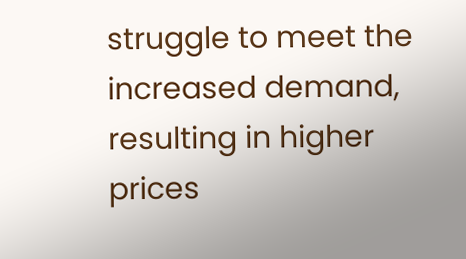struggle to meet the increased demand, resulting in higher prices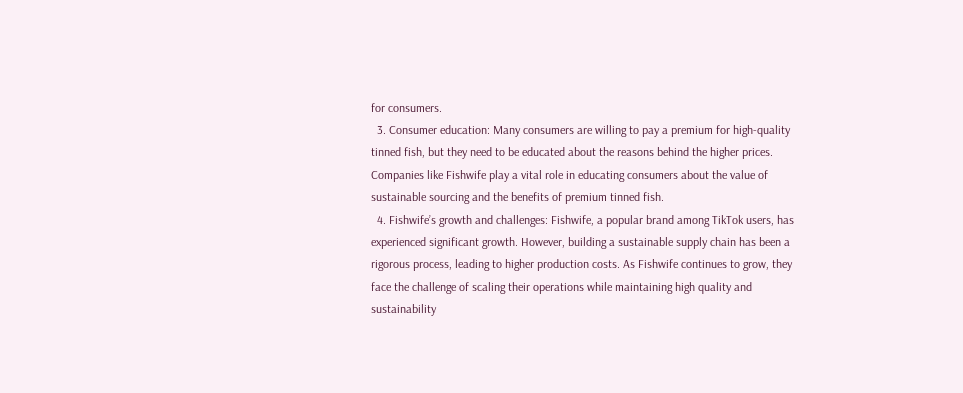for consumers.
  3. Consumer education: Many consumers are willing to pay a premium for high-quality tinned fish, but they need to be educated about the reasons behind the higher prices. Companies like Fishwife play a vital role in educating consumers about the value of sustainable sourcing and the benefits of premium tinned fish.
  4. Fishwife’s growth and challenges: Fishwife, a popular brand among TikTok users, has experienced significant growth. However, building a sustainable supply chain has been a rigorous process, leading to higher production costs. As Fishwife continues to grow, they face the challenge of scaling their operations while maintaining high quality and sustainability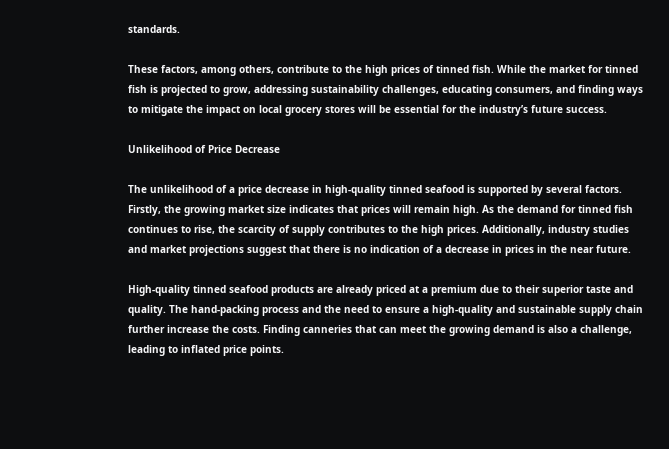standards.

These factors, among others, contribute to the high prices of tinned fish. While the market for tinned fish is projected to grow, addressing sustainability challenges, educating consumers, and finding ways to mitigate the impact on local grocery stores will be essential for the industry’s future success.

Unlikelihood of Price Decrease

The unlikelihood of a price decrease in high-quality tinned seafood is supported by several factors. Firstly, the growing market size indicates that prices will remain high. As the demand for tinned fish continues to rise, the scarcity of supply contributes to the high prices. Additionally, industry studies and market projections suggest that there is no indication of a decrease in prices in the near future.

High-quality tinned seafood products are already priced at a premium due to their superior taste and quality. The hand-packing process and the need to ensure a high-quality and sustainable supply chain further increase the costs. Finding canneries that can meet the growing demand is also a challenge, leading to inflated price points.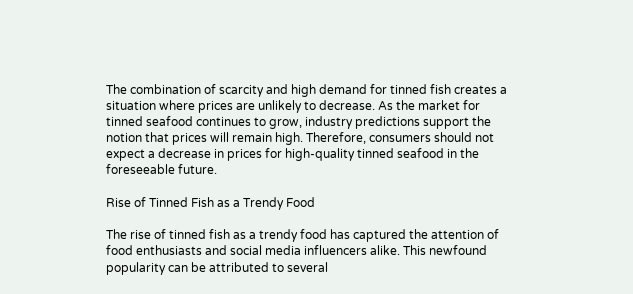The combination of scarcity and high demand for tinned fish creates a situation where prices are unlikely to decrease. As the market for tinned seafood continues to grow, industry predictions support the notion that prices will remain high. Therefore, consumers should not expect a decrease in prices for high-quality tinned seafood in the foreseeable future.

Rise of Tinned Fish as a Trendy Food

The rise of tinned fish as a trendy food has captured the attention of food enthusiasts and social media influencers alike. This newfound popularity can be attributed to several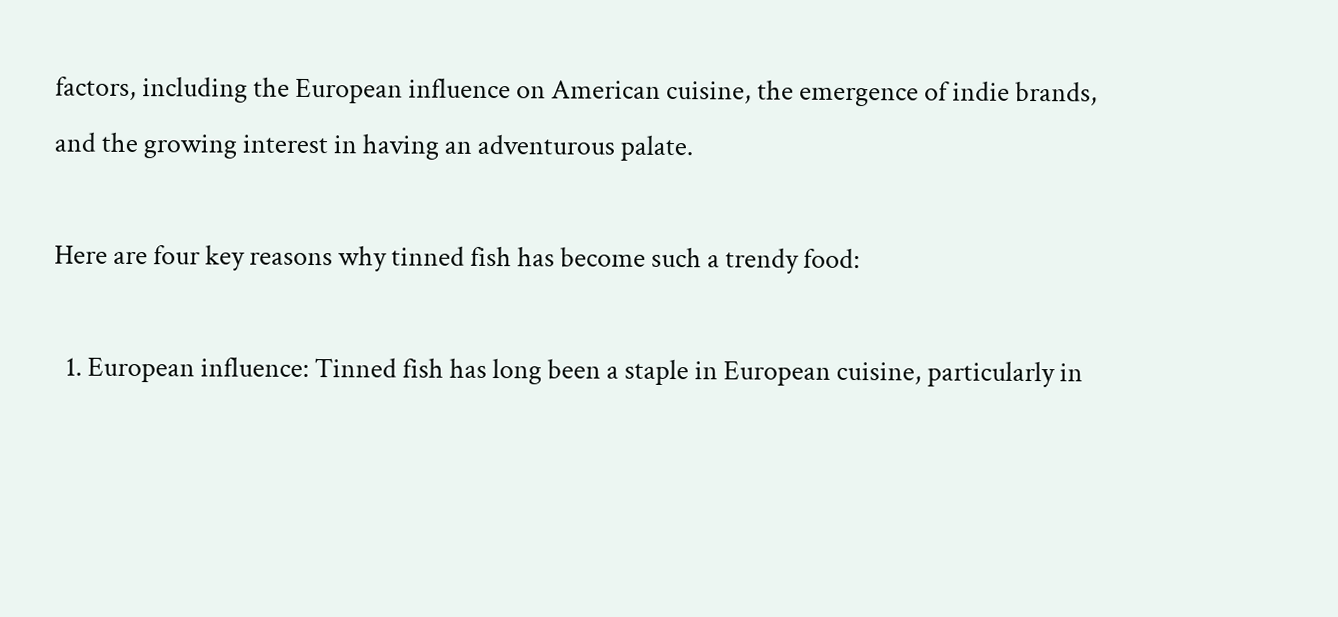factors, including the European influence on American cuisine, the emergence of indie brands, and the growing interest in having an adventurous palate.

Here are four key reasons why tinned fish has become such a trendy food:

  1. European influence: Tinned fish has long been a staple in European cuisine, particularly in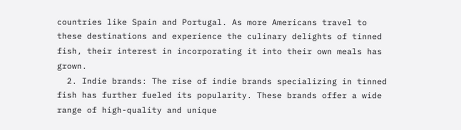countries like Spain and Portugal. As more Americans travel to these destinations and experience the culinary delights of tinned fish, their interest in incorporating it into their own meals has grown.
  2. Indie brands: The rise of indie brands specializing in tinned fish has further fueled its popularity. These brands offer a wide range of high-quality and unique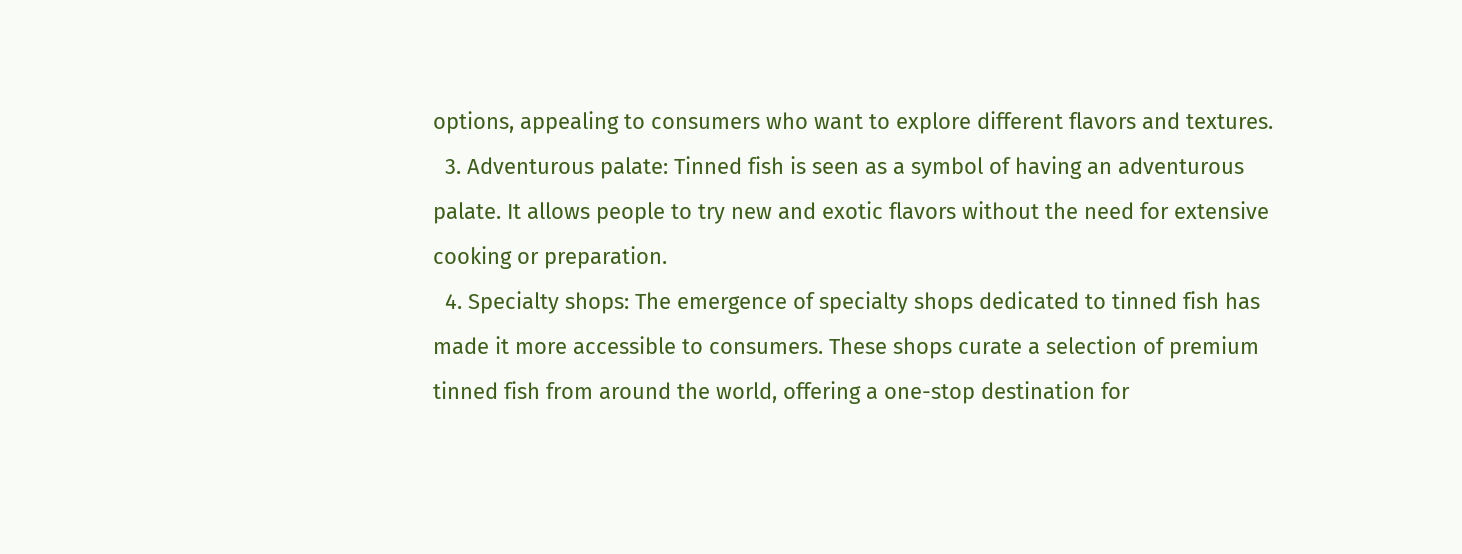options, appealing to consumers who want to explore different flavors and textures.
  3. Adventurous palate: Tinned fish is seen as a symbol of having an adventurous palate. It allows people to try new and exotic flavors without the need for extensive cooking or preparation.
  4. Specialty shops: The emergence of specialty shops dedicated to tinned fish has made it more accessible to consumers. These shops curate a selection of premium tinned fish from around the world, offering a one-stop destination for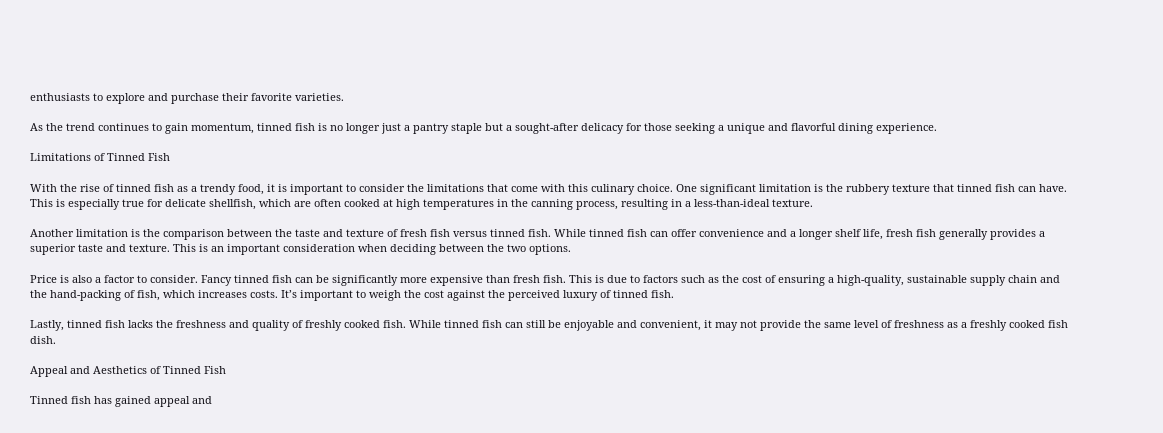enthusiasts to explore and purchase their favorite varieties.

As the trend continues to gain momentum, tinned fish is no longer just a pantry staple but a sought-after delicacy for those seeking a unique and flavorful dining experience.

Limitations of Tinned Fish

With the rise of tinned fish as a trendy food, it is important to consider the limitations that come with this culinary choice. One significant limitation is the rubbery texture that tinned fish can have. This is especially true for delicate shellfish, which are often cooked at high temperatures in the canning process, resulting in a less-than-ideal texture.

Another limitation is the comparison between the taste and texture of fresh fish versus tinned fish. While tinned fish can offer convenience and a longer shelf life, fresh fish generally provides a superior taste and texture. This is an important consideration when deciding between the two options.

Price is also a factor to consider. Fancy tinned fish can be significantly more expensive than fresh fish. This is due to factors such as the cost of ensuring a high-quality, sustainable supply chain and the hand-packing of fish, which increases costs. It’s important to weigh the cost against the perceived luxury of tinned fish.

Lastly, tinned fish lacks the freshness and quality of freshly cooked fish. While tinned fish can still be enjoyable and convenient, it may not provide the same level of freshness as a freshly cooked fish dish.

Appeal and Aesthetics of Tinned Fish

Tinned fish has gained appeal and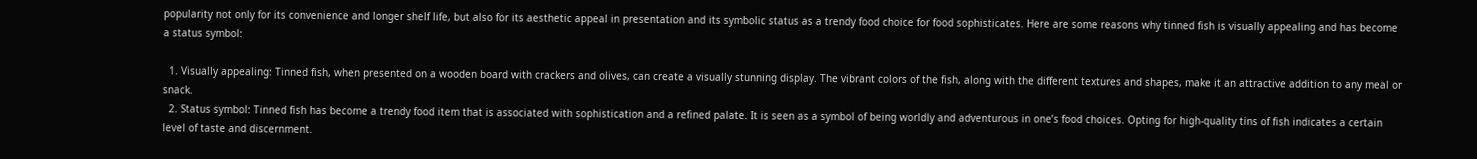popularity not only for its convenience and longer shelf life, but also for its aesthetic appeal in presentation and its symbolic status as a trendy food choice for food sophisticates. Here are some reasons why tinned fish is visually appealing and has become a status symbol:

  1. Visually appealing: Tinned fish, when presented on a wooden board with crackers and olives, can create a visually stunning display. The vibrant colors of the fish, along with the different textures and shapes, make it an attractive addition to any meal or snack.
  2. Status symbol: Tinned fish has become a trendy food item that is associated with sophistication and a refined palate. It is seen as a symbol of being worldly and adventurous in one’s food choices. Opting for high-quality tins of fish indicates a certain level of taste and discernment.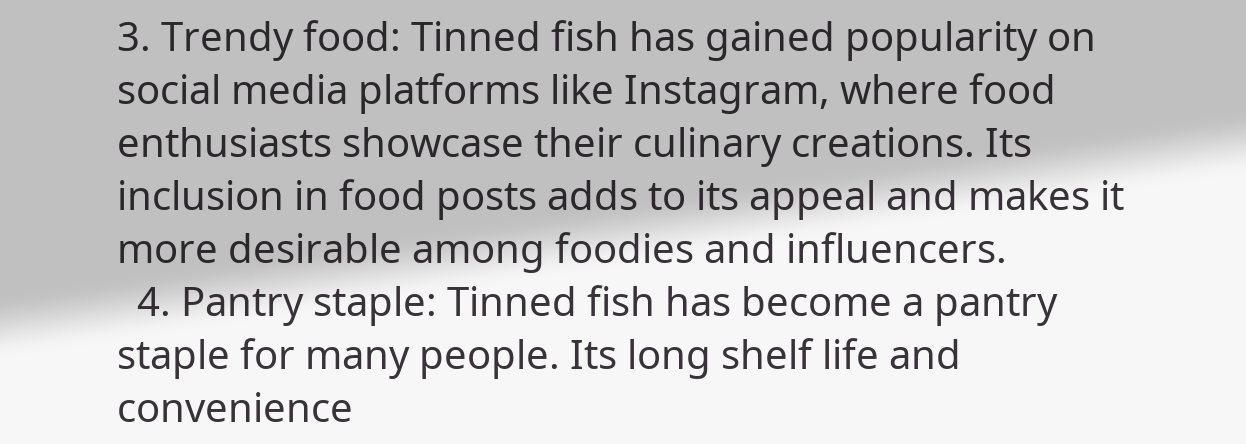3. Trendy food: Tinned fish has gained popularity on social media platforms like Instagram, where food enthusiasts showcase their culinary creations. Its inclusion in food posts adds to its appeal and makes it more desirable among foodies and influencers.
  4. Pantry staple: Tinned fish has become a pantry staple for many people. Its long shelf life and convenience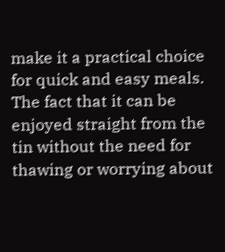make it a practical choice for quick and easy meals. The fact that it can be enjoyed straight from the tin without the need for thawing or worrying about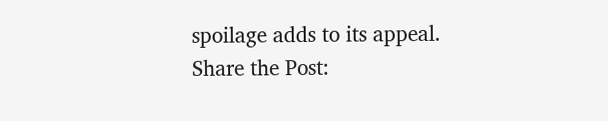spoilage adds to its appeal.
Share the Post: